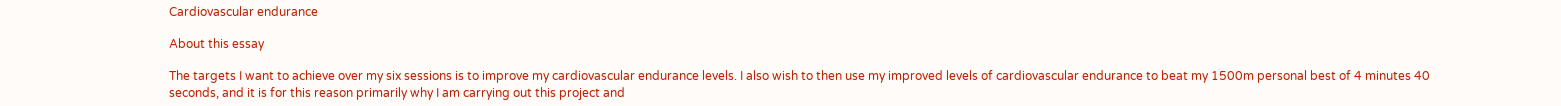Cardiovascular endurance

About this essay

The targets I want to achieve over my six sessions is to improve my cardiovascular endurance levels. I also wish to then use my improved levels of cardiovascular endurance to beat my 1500m personal best of 4 minutes 40 seconds, and it is for this reason primarily why I am carrying out this project and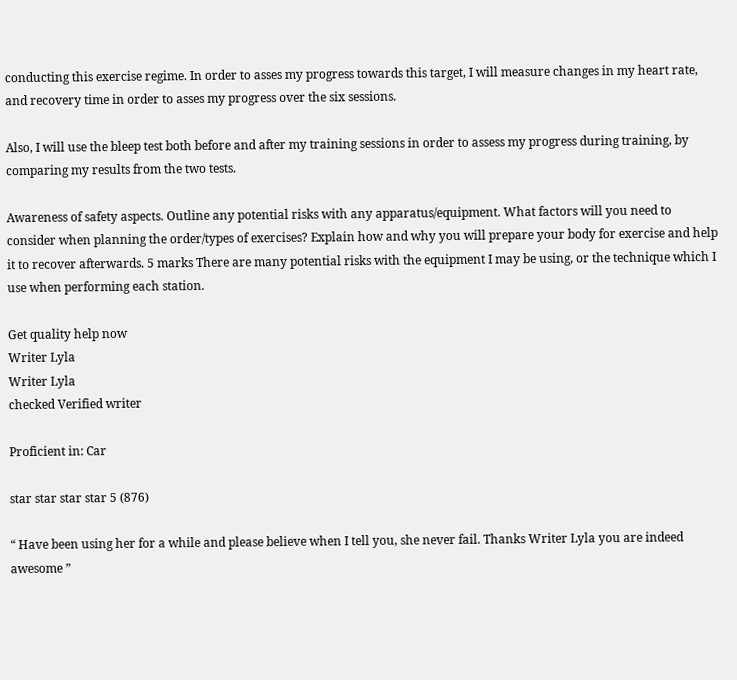conducting this exercise regime. In order to asses my progress towards this target, I will measure changes in my heart rate, and recovery time in order to asses my progress over the six sessions.

Also, I will use the bleep test both before and after my training sessions in order to assess my progress during training, by comparing my results from the two tests.

Awareness of safety aspects. Outline any potential risks with any apparatus/equipment. What factors will you need to consider when planning the order/types of exercises? Explain how and why you will prepare your body for exercise and help it to recover afterwards. 5 marks There are many potential risks with the equipment I may be using, or the technique which I use when performing each station.

Get quality help now
Writer Lyla
Writer Lyla
checked Verified writer

Proficient in: Car

star star star star 5 (876)

“ Have been using her for a while and please believe when I tell you, she never fail. Thanks Writer Lyla you are indeed awesome ”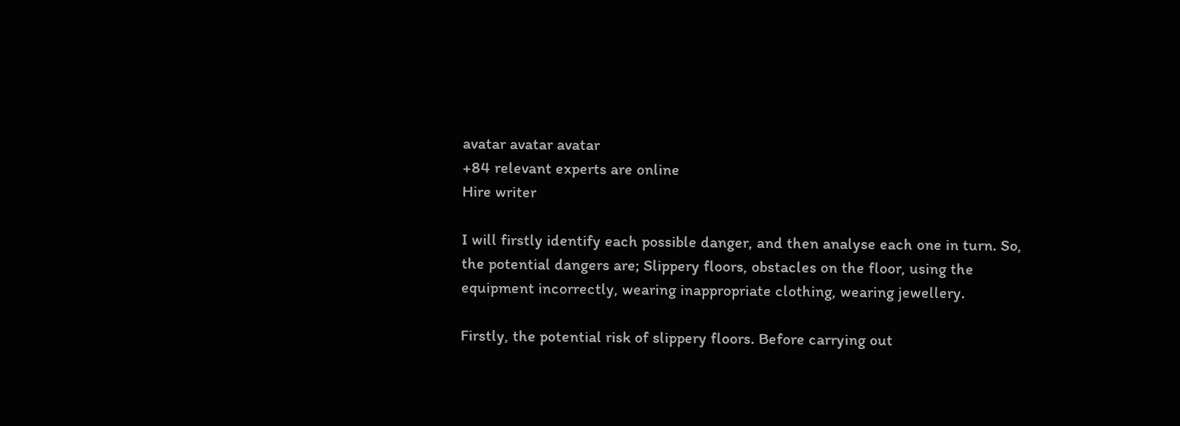avatar avatar avatar
+84 relevant experts are online
Hire writer

I will firstly identify each possible danger, and then analyse each one in turn. So, the potential dangers are; Slippery floors, obstacles on the floor, using the equipment incorrectly, wearing inappropriate clothing, wearing jewellery.

Firstly, the potential risk of slippery floors. Before carrying out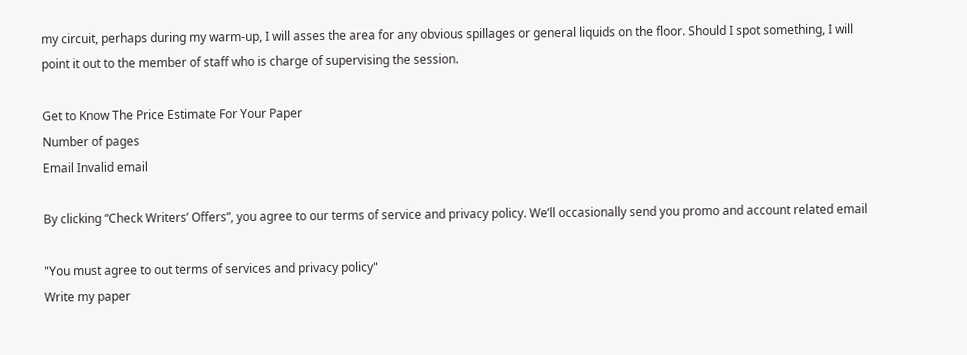my circuit, perhaps during my warm-up, I will asses the area for any obvious spillages or general liquids on the floor. Should I spot something, I will point it out to the member of staff who is charge of supervising the session.

Get to Know The Price Estimate For Your Paper
Number of pages
Email Invalid email

By clicking “Check Writers’ Offers”, you agree to our terms of service and privacy policy. We’ll occasionally send you promo and account related email

"You must agree to out terms of services and privacy policy"
Write my paper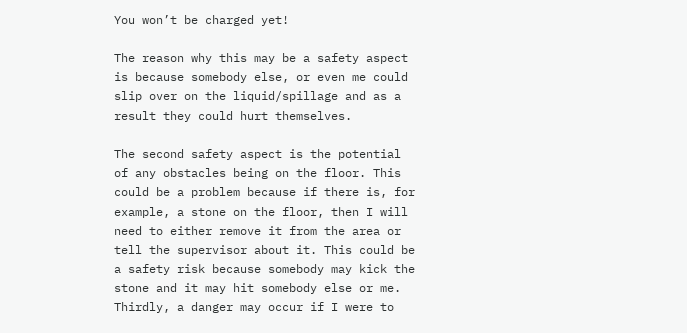You won’t be charged yet!

The reason why this may be a safety aspect is because somebody else, or even me could slip over on the liquid/spillage and as a result they could hurt themselves.

The second safety aspect is the potential of any obstacles being on the floor. This could be a problem because if there is, for example, a stone on the floor, then I will need to either remove it from the area or tell the supervisor about it. This could be a safety risk because somebody may kick the stone and it may hit somebody else or me. Thirdly, a danger may occur if I were to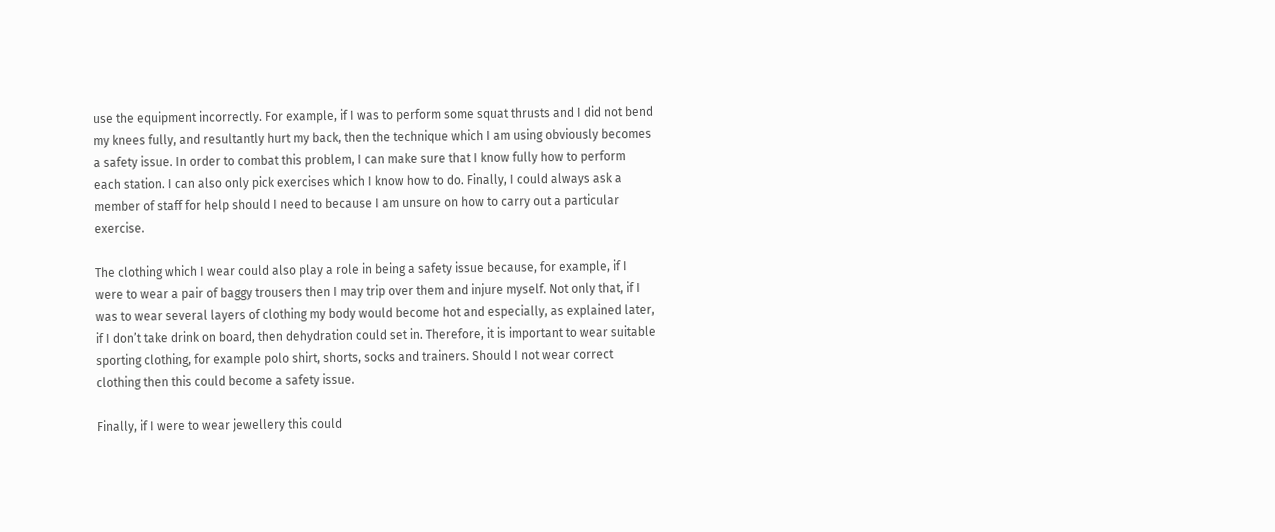use the equipment incorrectly. For example, if I was to perform some squat thrusts and I did not bend my knees fully, and resultantly hurt my back, then the technique which I am using obviously becomes a safety issue. In order to combat this problem, I can make sure that I know fully how to perform each station. I can also only pick exercises which I know how to do. Finally, I could always ask a member of staff for help should I need to because I am unsure on how to carry out a particular exercise.

The clothing which I wear could also play a role in being a safety issue because, for example, if I were to wear a pair of baggy trousers then I may trip over them and injure myself. Not only that, if I was to wear several layers of clothing my body would become hot and especially, as explained later, if I don’t take drink on board, then dehydration could set in. Therefore, it is important to wear suitable sporting clothing, for example polo shirt, shorts, socks and trainers. Should I not wear correct clothing then this could become a safety issue.

Finally, if I were to wear jewellery this could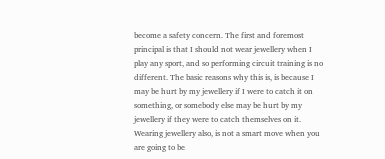become a safety concern. The first and foremost principal is that I should not wear jewellery when I play any sport, and so performing circuit training is no different. The basic reasons why this is, is because I may be hurt by my jewellery if I were to catch it on something, or somebody else may be hurt by my jewellery if they were to catch themselves on it. Wearing jewellery also, is not a smart move when you are going to be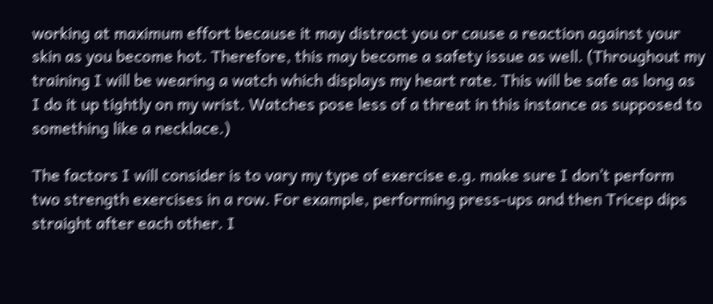working at maximum effort because it may distract you or cause a reaction against your skin as you become hot. Therefore, this may become a safety issue as well. (Throughout my training I will be wearing a watch which displays my heart rate. This will be safe as long as I do it up tightly on my wrist. Watches pose less of a threat in this instance as supposed to something like a necklace.)

The factors I will consider is to vary my type of exercise e.g. make sure I don’t perform two strength exercises in a row. For example, performing press-ups and then Tricep dips straight after each other. I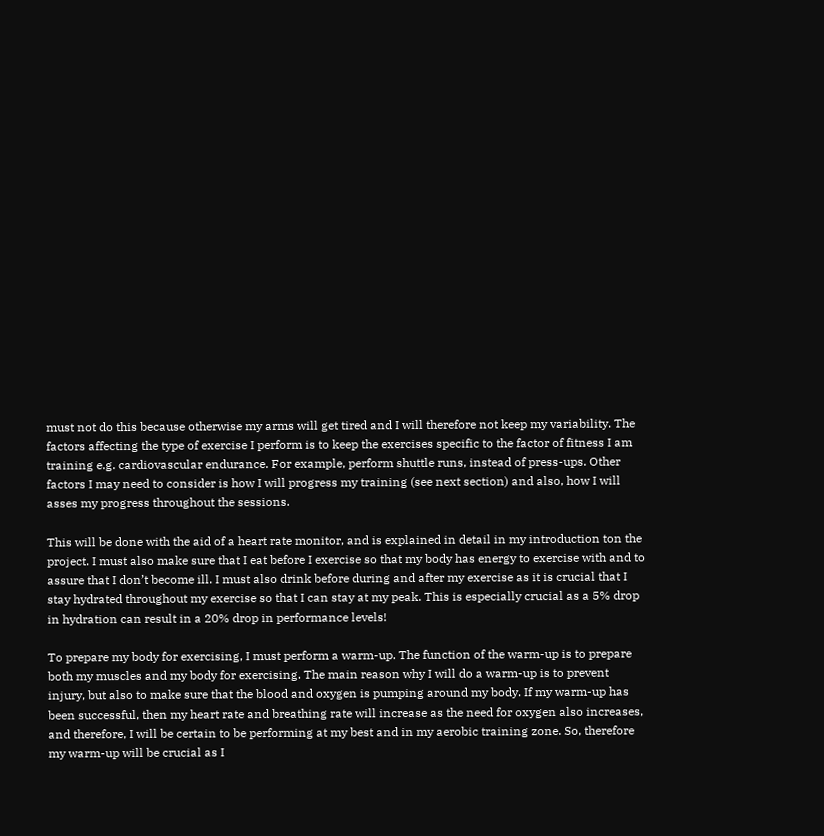must not do this because otherwise my arms will get tired and I will therefore not keep my variability. The factors affecting the type of exercise I perform is to keep the exercises specific to the factor of fitness I am training e.g. cardiovascular endurance. For example, perform shuttle runs, instead of press-ups. Other factors I may need to consider is how I will progress my training (see next section) and also, how I will asses my progress throughout the sessions.

This will be done with the aid of a heart rate monitor, and is explained in detail in my introduction ton the project. I must also make sure that I eat before I exercise so that my body has energy to exercise with and to assure that I don’t become ill. I must also drink before during and after my exercise as it is crucial that I stay hydrated throughout my exercise so that I can stay at my peak. This is especially crucial as a 5% drop in hydration can result in a 20% drop in performance levels!

To prepare my body for exercising, I must perform a warm-up. The function of the warm-up is to prepare both my muscles and my body for exercising. The main reason why I will do a warm-up is to prevent injury, but also to make sure that the blood and oxygen is pumping around my body. If my warm-up has been successful, then my heart rate and breathing rate will increase as the need for oxygen also increases, and therefore, I will be certain to be performing at my best and in my aerobic training zone. So, therefore my warm-up will be crucial as I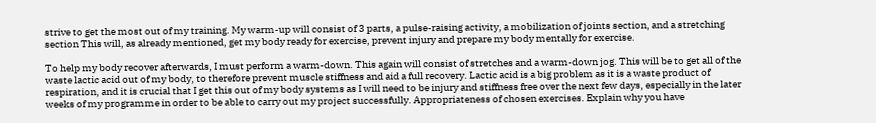strive to get the most out of my training. My warm-up will consist of 3 parts, a pulse-raising activity, a mobilization of joints section, and a stretching section This will, as already mentioned, get my body ready for exercise, prevent injury and prepare my body mentally for exercise.

To help my body recover afterwards, I must perform a warm-down. This again will consist of stretches and a warm-down jog. This will be to get all of the waste lactic acid out of my body, to therefore prevent muscle stiffness and aid a full recovery. Lactic acid is a big problem as it is a waste product of respiration, and it is crucial that I get this out of my body systems as I will need to be injury and stiffness free over the next few days, especially in the later weeks of my programme in order to be able to carry out my project successfully. Appropriateness of chosen exercises. Explain why you have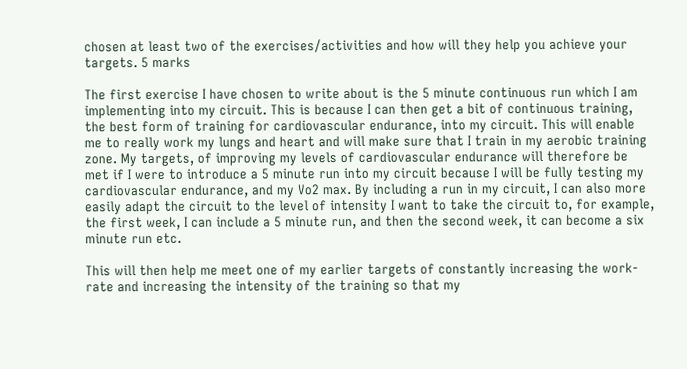chosen at least two of the exercises/activities and how will they help you achieve your targets. 5 marks

The first exercise I have chosen to write about is the 5 minute continuous run which I am implementing into my circuit. This is because I can then get a bit of continuous training, the best form of training for cardiovascular endurance, into my circuit. This will enable me to really work my lungs and heart and will make sure that I train in my aerobic training zone. My targets, of improving my levels of cardiovascular endurance will therefore be met if I were to introduce a 5 minute run into my circuit because I will be fully testing my cardiovascular endurance, and my Vo2 max. By including a run in my circuit, I can also more easily adapt the circuit to the level of intensity I want to take the circuit to, for example, the first week, I can include a 5 minute run, and then the second week, it can become a six minute run etc.

This will then help me meet one of my earlier targets of constantly increasing the work-rate and increasing the intensity of the training so that my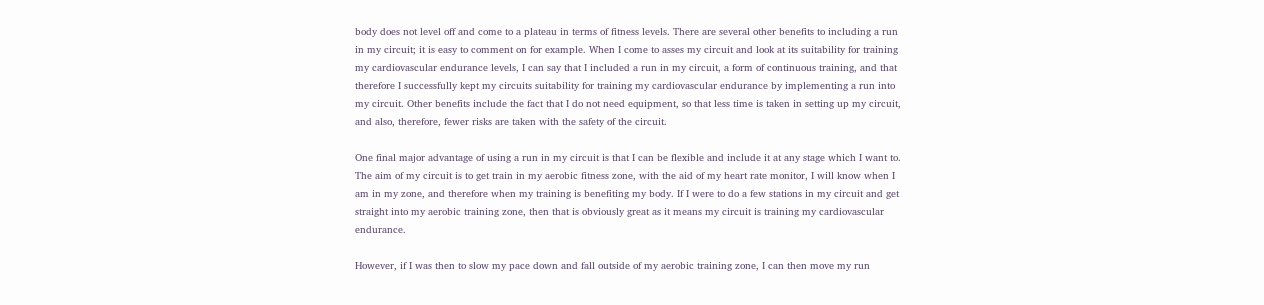body does not level off and come to a plateau in terms of fitness levels. There are several other benefits to including a run in my circuit; it is easy to comment on for example. When I come to asses my circuit and look at its suitability for training my cardiovascular endurance levels, I can say that I included a run in my circuit, a form of continuous training, and that therefore I successfully kept my circuits suitability for training my cardiovascular endurance by implementing a run into my circuit. Other benefits include the fact that I do not need equipment, so that less time is taken in setting up my circuit, and also, therefore, fewer risks are taken with the safety of the circuit.

One final major advantage of using a run in my circuit is that I can be flexible and include it at any stage which I want to. The aim of my circuit is to get train in my aerobic fitness zone, with the aid of my heart rate monitor, I will know when I am in my zone, and therefore when my training is benefiting my body. If I were to do a few stations in my circuit and get straight into my aerobic training zone, then that is obviously great as it means my circuit is training my cardiovascular endurance.

However, if I was then to slow my pace down and fall outside of my aerobic training zone, I can then move my run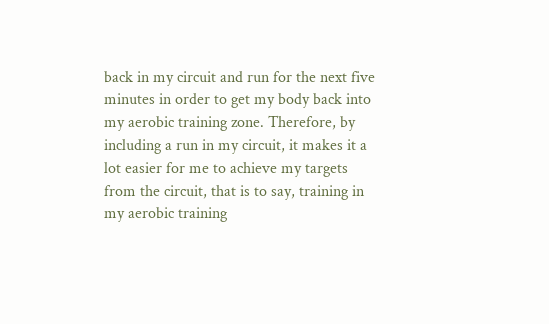back in my circuit and run for the next five minutes in order to get my body back into my aerobic training zone. Therefore, by including a run in my circuit, it makes it a lot easier for me to achieve my targets from the circuit, that is to say, training in my aerobic training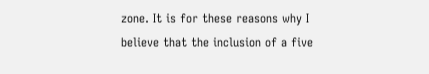zone. It is for these reasons why I believe that the inclusion of a five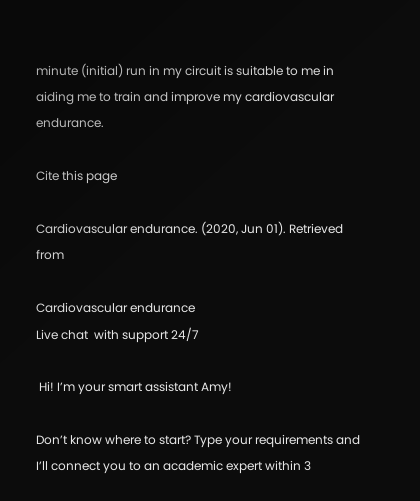minute (initial) run in my circuit is suitable to me in aiding me to train and improve my cardiovascular endurance.

Cite this page

Cardiovascular endurance. (2020, Jun 01). Retrieved from

Cardiovascular endurance
Live chat  with support 24/7

 Hi! I’m your smart assistant Amy!

Don’t know where to start? Type your requirements and I’ll connect you to an academic expert within 3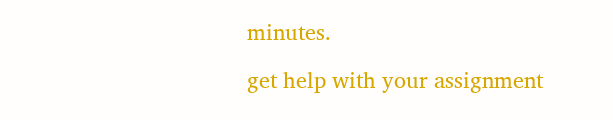minutes.

get help with your assignment